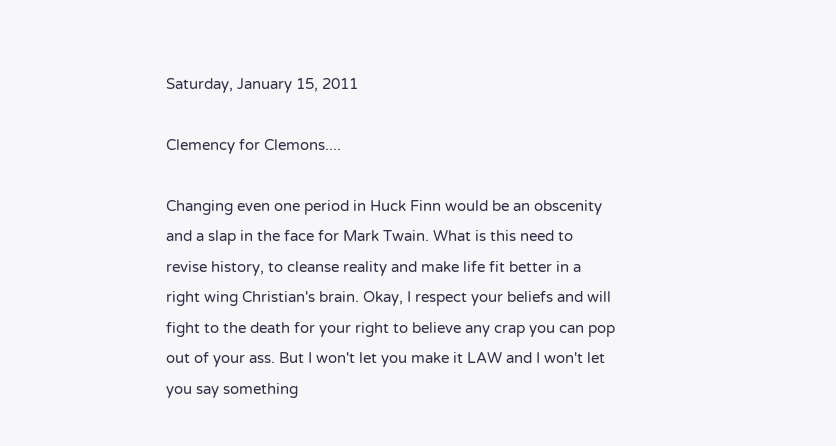Saturday, January 15, 2011

Clemency for Clemons....

Changing even one period in Huck Finn would be an obscenity and a slap in the face for Mark Twain. What is this need to revise history, to cleanse reality and make life fit better in a  right wing Christian's brain. Okay, I respect your beliefs and will fight to the death for your right to believe any crap you can pop out of your ass. But I won't let you make it LAW and I won't let you say something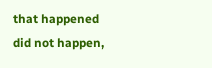that happened did not happen,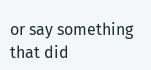or say something that did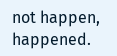not happen, happened.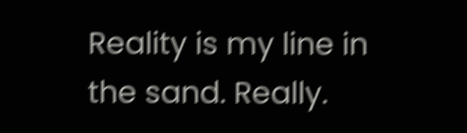Reality is my line in the sand. Really.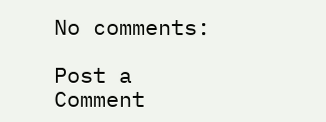No comments:

Post a Comment